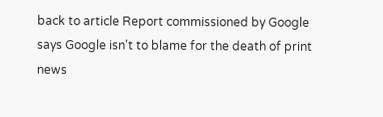back to article Report commissioned by Google says Google isn't to blame for the death of print news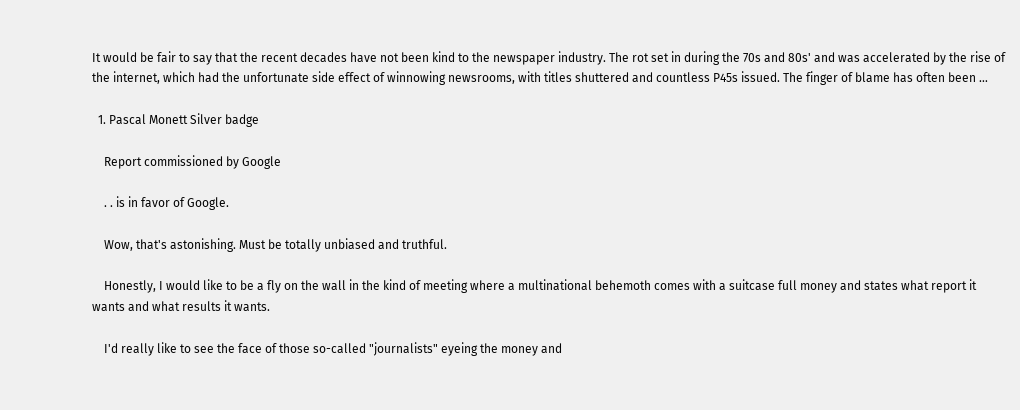It would be fair to say that the recent decades have not been kind to the newspaper industry. The rot set in during the 70s and 80s' and was accelerated by the rise of the internet, which had the unfortunate side effect of winnowing newsrooms, with titles shuttered and countless P45s issued. The finger of blame has often been …

  1. Pascal Monett Silver badge

    Report commissioned by Google

    . . is in favor of Google.

    Wow, that's astonishing. Must be totally unbiased and truthful.

    Honestly, I would like to be a fly on the wall in the kind of meeting where a multinational behemoth comes with a suitcase full money and states what report it wants and what results it wants.

    I'd really like to see the face of those so-called "journalists" eyeing the money and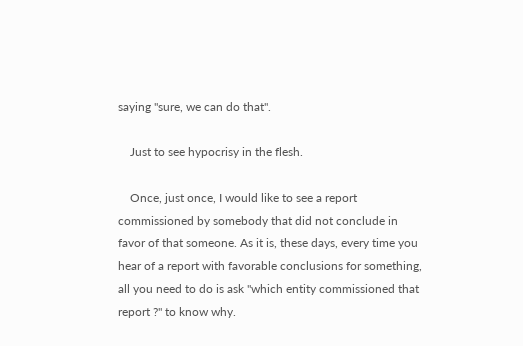saying "sure, we can do that".

    Just to see hypocrisy in the flesh.

    Once, just once, I would like to see a report commissioned by somebody that did not conclude in favor of that someone. As it is, these days, every time you hear of a report with favorable conclusions for something, all you need to do is ask "which entity commissioned that report ?" to know why.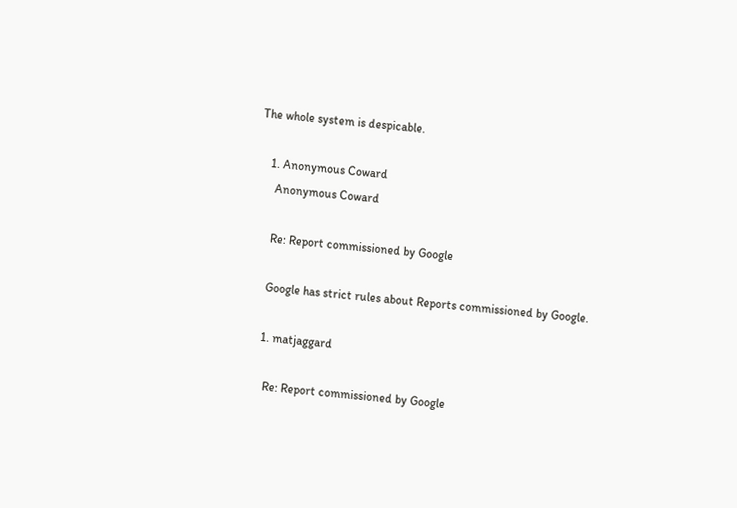The whole system is despicable.

    1. Anonymous Coward
      Anonymous Coward

      Re: Report commissioned by Google

      Google has strict rules about Reports commissioned by Google.

      1. matjaggard

        Re: Report commissioned by Google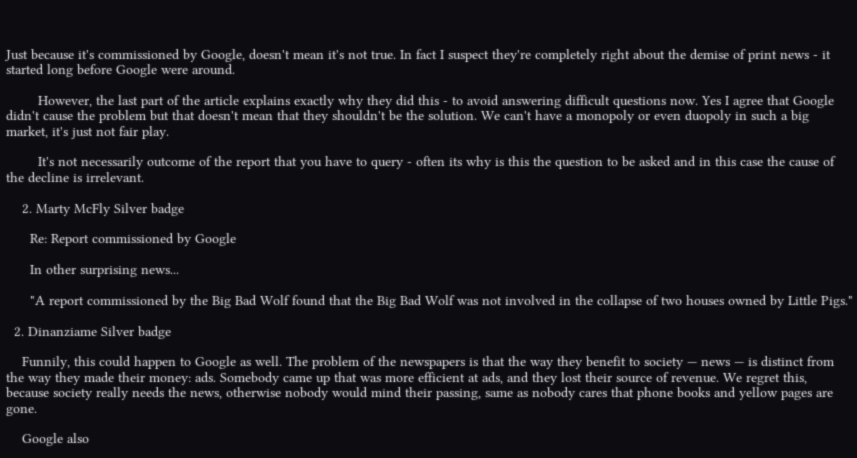Just because it's commissioned by Google, doesn't mean it's not true. In fact I suspect they're completely right about the demise of print news - it started long before Google were around.

        However, the last part of the article explains exactly why they did this - to avoid answering difficult questions now. Yes I agree that Google didn't cause the problem but that doesn't mean that they shouldn't be the solution. We can't have a monopoly or even duopoly in such a big market, it's just not fair play.

        It's not necessarily outcome of the report that you have to query - often its why is this the question to be asked and in this case the cause of the decline is irrelevant.

    2. Marty McFly Silver badge

      Re: Report commissioned by Google

      In other surprising news...

      "A report commissioned by the Big Bad Wolf found that the Big Bad Wolf was not involved in the collapse of two houses owned by Little Pigs."

  2. Dinanziame Silver badge

    Funnily, this could happen to Google as well. The problem of the newspapers is that the way they benefit to society — news — is distinct from the way they made their money: ads. Somebody came up that was more efficient at ads, and they lost their source of revenue. We regret this, because society really needs the news, otherwise nobody would mind their passing, same as nobody cares that phone books and yellow pages are gone.

    Google also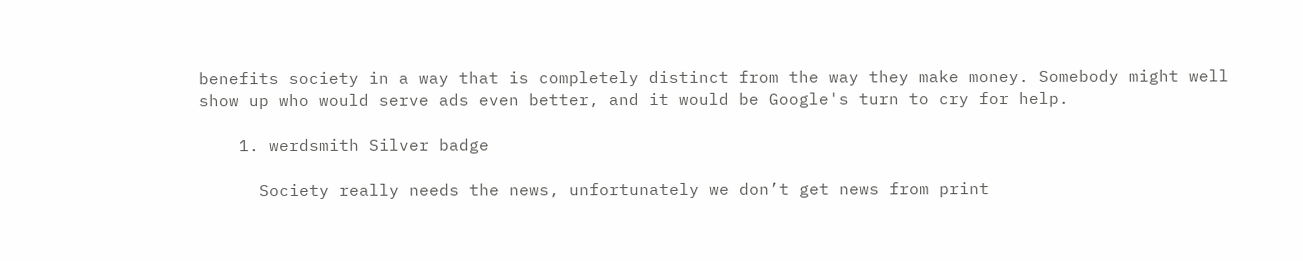benefits society in a way that is completely distinct from the way they make money. Somebody might well show up who would serve ads even better, and it would be Google's turn to cry for help.

    1. werdsmith Silver badge

      Society really needs the news, unfortunately we don’t get news from print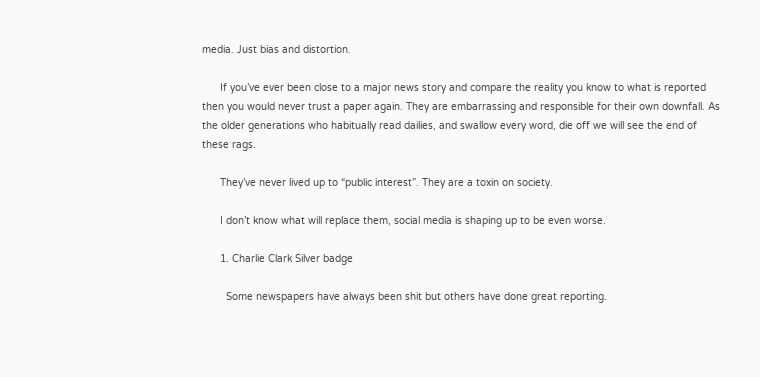media. Just bias and distortion.

      If you’ve ever been close to a major news story and compare the reality you know to what is reported then you would never trust a paper again. They are embarrassing and responsible for their own downfall. As the older generations who habitually read dailies, and swallow every word, die off we will see the end of these rags.

      They’ve never lived up to “public interest”. They are a toxin on society.

      I don’t know what will replace them, social media is shaping up to be even worse.

      1. Charlie Clark Silver badge

        Some newspapers have always been shit but others have done great reporting.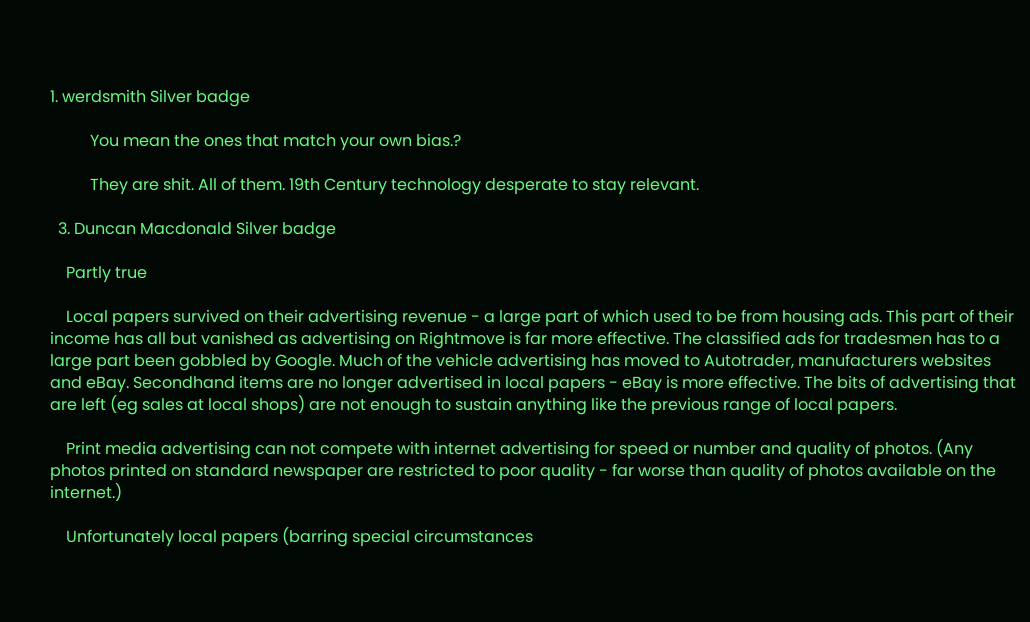1. werdsmith Silver badge

          You mean the ones that match your own bias.?

          They are shit. All of them. 19th Century technology desperate to stay relevant.

  3. Duncan Macdonald Silver badge

    Partly true

    Local papers survived on their advertising revenue - a large part of which used to be from housing ads. This part of their income has all but vanished as advertising on Rightmove is far more effective. The classified ads for tradesmen has to a large part been gobbled by Google. Much of the vehicle advertising has moved to Autotrader, manufacturers websites and eBay. Secondhand items are no longer advertised in local papers - eBay is more effective. The bits of advertising that are left (eg sales at local shops) are not enough to sustain anything like the previous range of local papers.

    Print media advertising can not compete with internet advertising for speed or number and quality of photos. (Any photos printed on standard newspaper are restricted to poor quality - far worse than quality of photos available on the internet.)

    Unfortunately local papers (barring special circumstances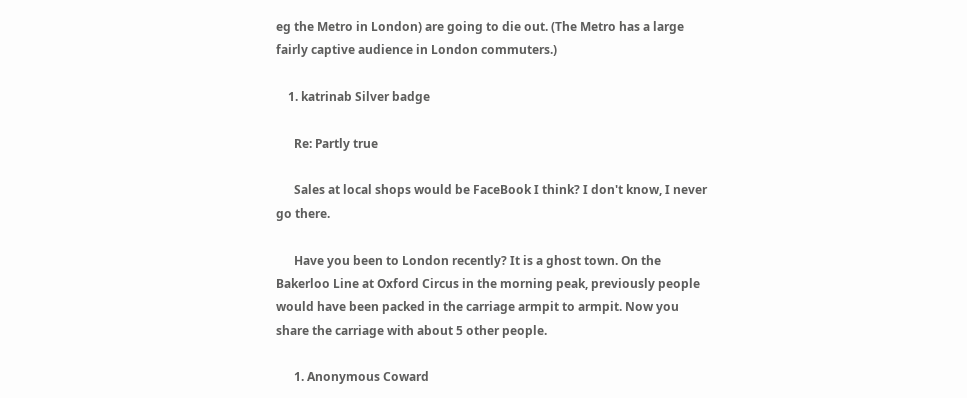eg the Metro in London) are going to die out. (The Metro has a large fairly captive audience in London commuters.)

    1. katrinab Silver badge

      Re: Partly true

      Sales at local shops would be FaceBook I think? I don't know, I never go there.

      Have you been to London recently? It is a ghost town. On the Bakerloo Line at Oxford Circus in the morning peak, previously people would have been packed in the carriage armpit to armpit. Now you share the carriage with about 5 other people.

      1. Anonymous Coward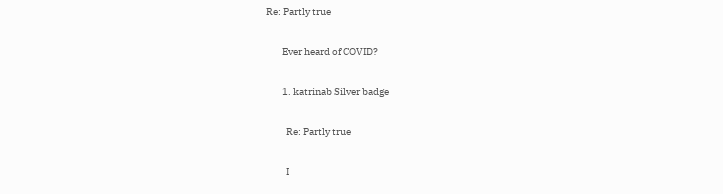Re: Partly true

        Ever heard of COVID?

        1. katrinab Silver badge

          Re: Partly true

          I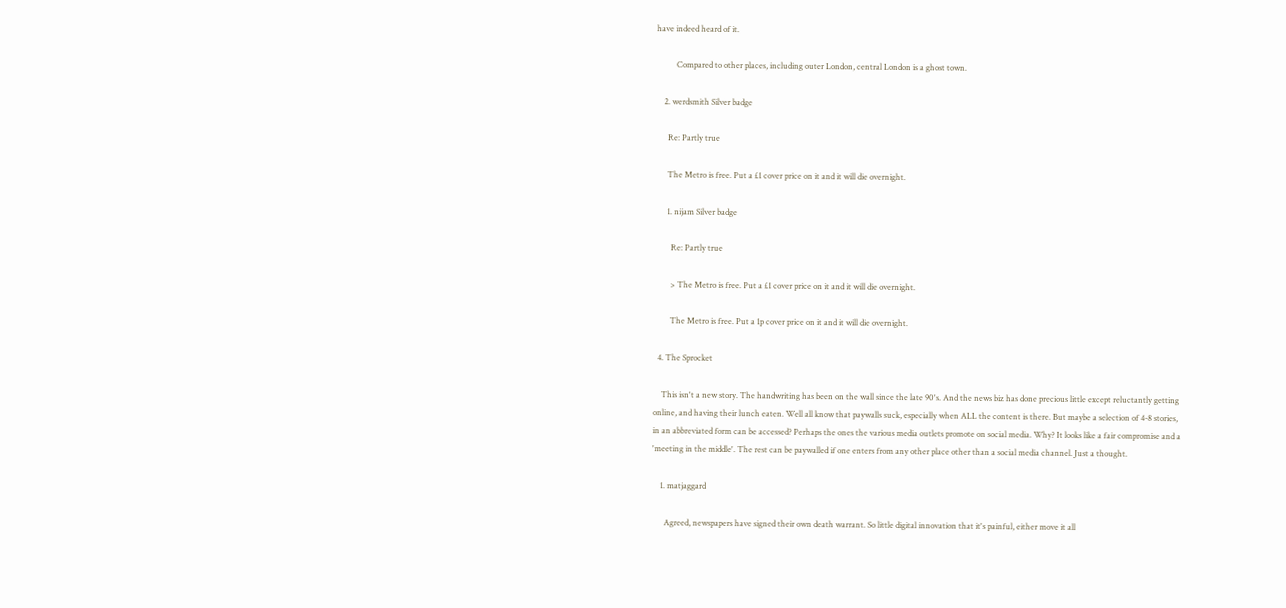have indeed heard of it.

          Compared to other places, including outer London, central London is a ghost town.

    2. werdsmith Silver badge

      Re: Partly true

      The Metro is free. Put a £1 cover price on it and it will die overnight.

      1. nijam Silver badge

        Re: Partly true

        > The Metro is free. Put a £1 cover price on it and it will die overnight.

        The Metro is free. Put a 1p cover price on it and it will die overnight.

  4. The Sprocket

    This isn't a new story. The handwriting has been on the wall since the late 90's. And the news biz has done precious little except reluctantly getting online, and having their lunch eaten. Well all know that paywalls suck, especially when ALL the content is there. But maybe a selection of 4-8 stories, in an abbreviated form can be accessed? Perhaps the ones the various media outlets promote on social media. Why? It looks like a fair compromise and a 'meeting in the middle'. The rest can be paywalled if one enters from any other place other than a social media channel. Just a thought.

    1. matjaggard

      Agreed, newspapers have signed their own death warrant. So little digital innovation that it's painful, either move it all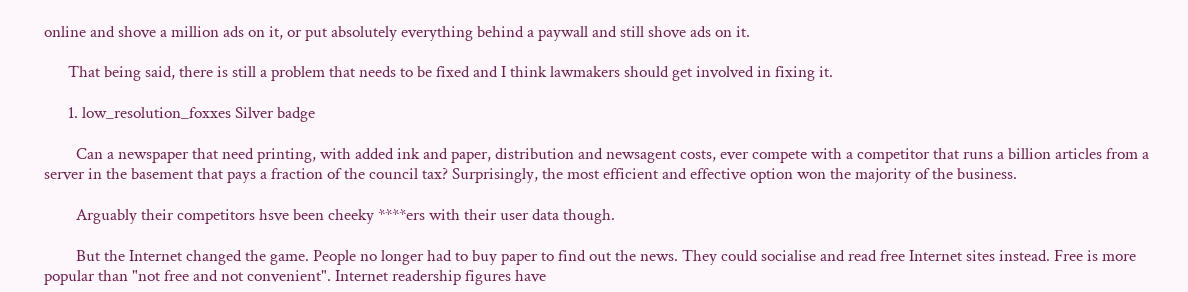online and shove a million ads on it, or put absolutely everything behind a paywall and still shove ads on it.

      That being said, there is still a problem that needs to be fixed and I think lawmakers should get involved in fixing it.

      1. low_resolution_foxxes Silver badge

        Can a newspaper that need printing, with added ink and paper, distribution and newsagent costs, ever compete with a competitor that runs a billion articles from a server in the basement that pays a fraction of the council tax? Surprisingly, the most efficient and effective option won the majority of the business.

        Arguably their competitors hsve been cheeky ****ers with their user data though.

        But the Internet changed the game. People no longer had to buy paper to find out the news. They could socialise and read free Internet sites instead. Free is more popular than "not free and not convenient". Internet readership figures have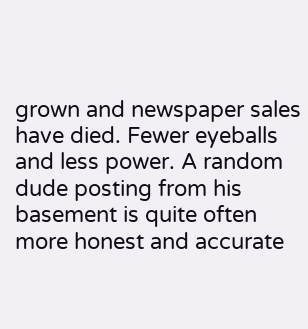grown and newspaper sales have died. Fewer eyeballs and less power. A random dude posting from his basement is quite often more honest and accurate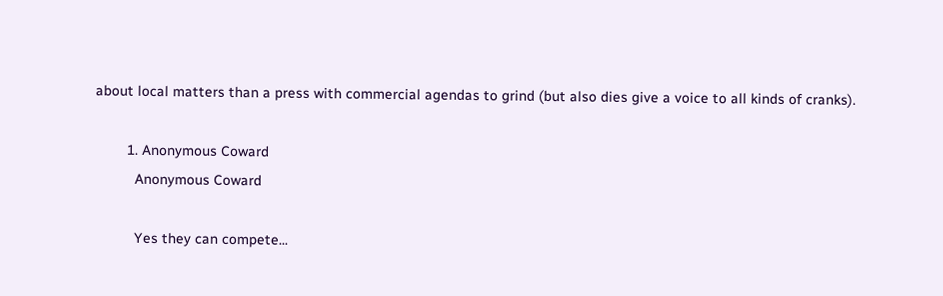about local matters than a press with commercial agendas to grind (but also dies give a voice to all kinds of cranks).

        1. Anonymous Coward
          Anonymous Coward

          Yes they can compete...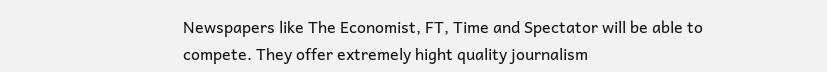Newspapers like The Economist, FT, Time and Spectator will be able to compete. They offer extremely hight quality journalism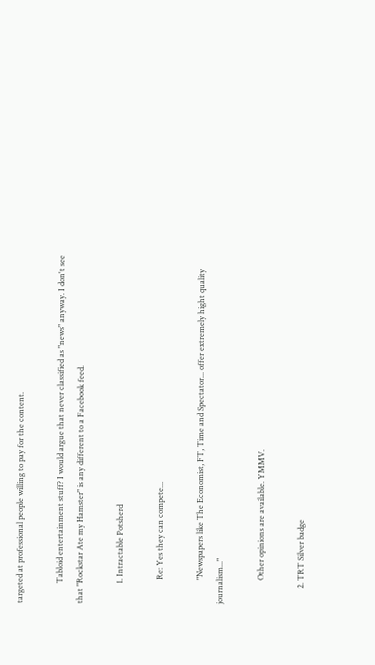targeted at professional people willing to pay for the content.

          Tabloid entertainment stuff? I would argue that never classified as "news" anyway. I don't see that "Rockstar Ate my Hamster" is any different to a Facebook feed.

          1. Intractable Potsherd

            Re: Yes they can compete...

            "Newspapers like The Economist, FT, Time and Spectator... offer extremely hight quality journalism..."

            Other opinions are available. YMMV.

        2. TRT Silver badge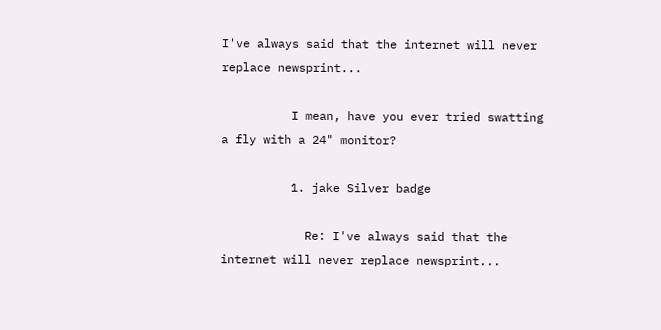I've always said that the internet will never replace newsprint...

          I mean, have you ever tried swatting a fly with a 24" monitor?

          1. jake Silver badge

            Re: I've always said that the internet will never replace newsprint...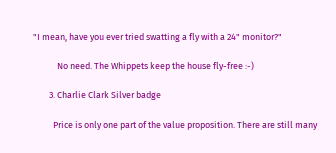"I mean, have you ever tried swatting a fly with a 24" monitor?"

            No need. The Whippets keep the house fly-free :-)

        3. Charlie Clark Silver badge

          Price is only one part of the value proposition. There are still many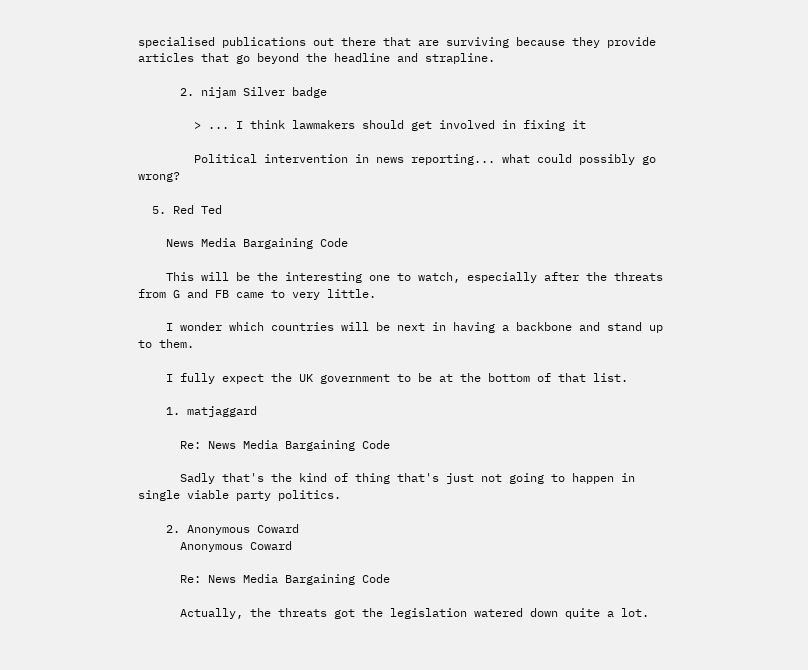specialised publications out there that are surviving because they provide articles that go beyond the headline and strapline.

      2. nijam Silver badge

        > ... I think lawmakers should get involved in fixing it

        Political intervention in news reporting... what could possibly go wrong?

  5. Red Ted

    News Media Bargaining Code

    This will be the interesting one to watch, especially after the threats from G and FB came to very little.

    I wonder which countries will be next in having a backbone and stand up to them.

    I fully expect the UK government to be at the bottom of that list.

    1. matjaggard

      Re: News Media Bargaining Code

      Sadly that's the kind of thing that's just not going to happen in single viable party politics.

    2. Anonymous Coward
      Anonymous Coward

      Re: News Media Bargaining Code

      Actually, the threats got the legislation watered down quite a lot.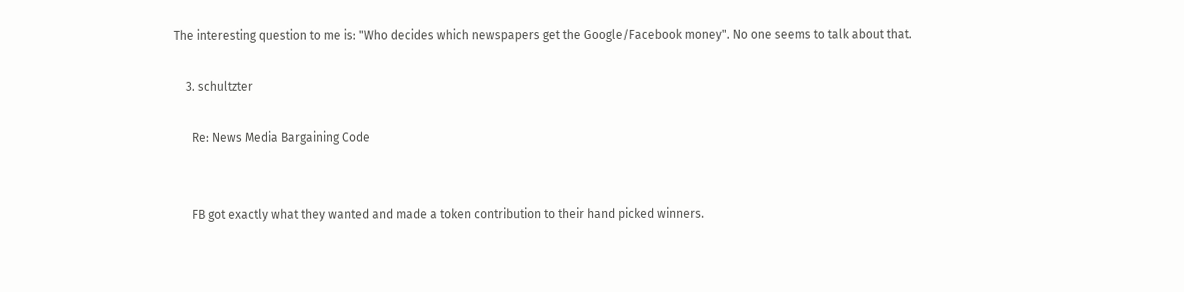The interesting question to me is: "Who decides which newspapers get the Google/Facebook money". No one seems to talk about that.

    3. schultzter

      Re: News Media Bargaining Code


      FB got exactly what they wanted and made a token contribution to their hand picked winners.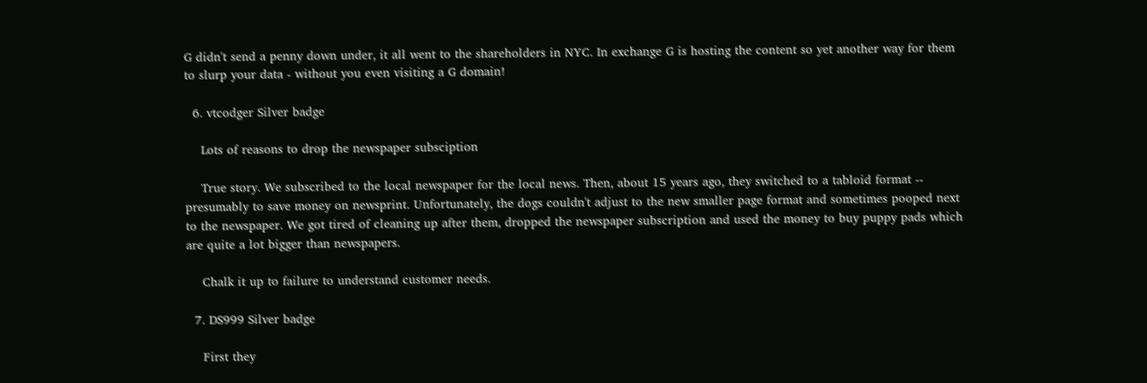G didn't send a penny down under, it all went to the shareholders in NYC. In exchange G is hosting the content so yet another way for them to slurp your data - without you even visiting a G domain!

  6. vtcodger Silver badge

    Lots of reasons to drop the newspaper subsciption

    True story. We subscribed to the local newspaper for the local news. Then, about 15 years ago, they switched to a tabloid format -- presumably to save money on newsprint. Unfortunately, the dogs couldn't adjust to the new smaller page format and sometimes pooped next to the newspaper. We got tired of cleaning up after them, dropped the newspaper subscription and used the money to buy puppy pads which are quite a lot bigger than newspapers.

    Chalk it up to failure to understand customer needs.

  7. DS999 Silver badge

    First they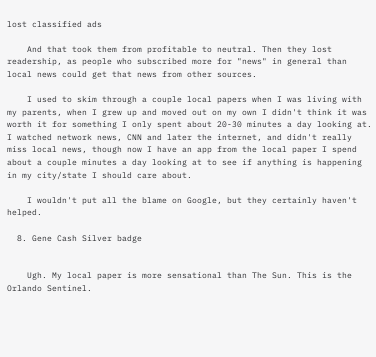lost classified ads

    And that took them from profitable to neutral. Then they lost readership, as people who subscribed more for "news" in general than local news could get that news from other sources.

    I used to skim through a couple local papers when I was living with my parents, when I grew up and moved out on my own I didn't think it was worth it for something I only spent about 20-30 minutes a day looking at. I watched network news, CNN and later the internet, and didn't really miss local news, though now I have an app from the local paper I spend about a couple minutes a day looking at to see if anything is happening in my city/state I should care about.

    I wouldn't put all the blame on Google, but they certainly haven't helped.

  8. Gene Cash Silver badge


    Ugh. My local paper is more sensational than The Sun. This is the Orlando Sentinel.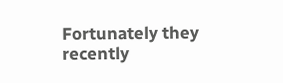Fortunately they recently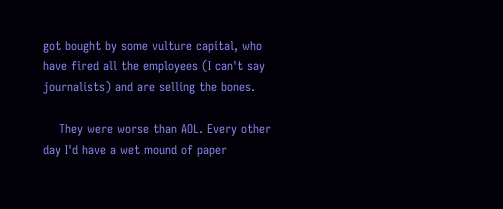got bought by some vulture capital, who have fired all the employees (I can't say journalists) and are selling the bones.

    They were worse than AOL. Every other day I'd have a wet mound of paper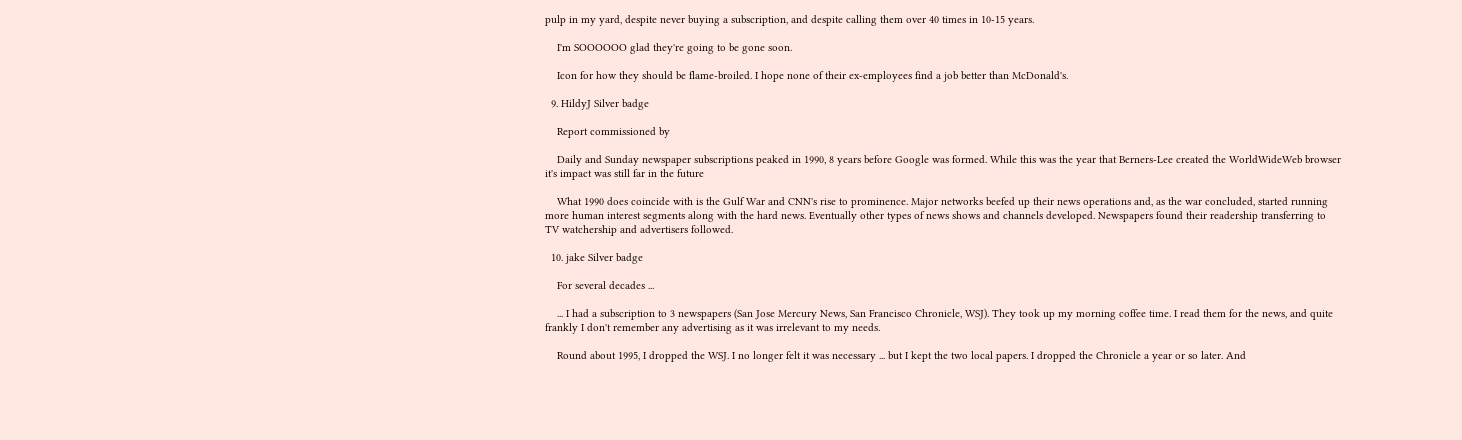pulp in my yard, despite never buying a subscription, and despite calling them over 40 times in 10-15 years.

    I'm SOOOOOO glad they're going to be gone soon.

    Icon for how they should be flame-broiled. I hope none of their ex-employees find a job better than McDonald's.

  9. HildyJ Silver badge

    Report commissioned by

    Daily and Sunday newspaper subscriptions peaked in 1990, 8 years before Google was formed. While this was the year that Berners-Lee created the WorldWideWeb browser it's impact was still far in the future

    What 1990 does coincide with is the Gulf War and CNN's rise to prominence. Major networks beefed up their news operations and, as the war concluded, started running more human interest segments along with the hard news. Eventually other types of news shows and channels developed. Newspapers found their readership transferring to TV watchership and advertisers followed.

  10. jake Silver badge

    For several decades ...

    ... I had a subscription to 3 newspapers (San Jose Mercury News, San Francisco Chronicle, WSJ). They took up my morning coffee time. I read them for the news, and quite frankly I don't remember any advertising as it was irrelevant to my needs.

    Round about 1995, I dropped the WSJ. I no longer felt it was necessary ... but I kept the two local papers. I dropped the Chronicle a year or so later. And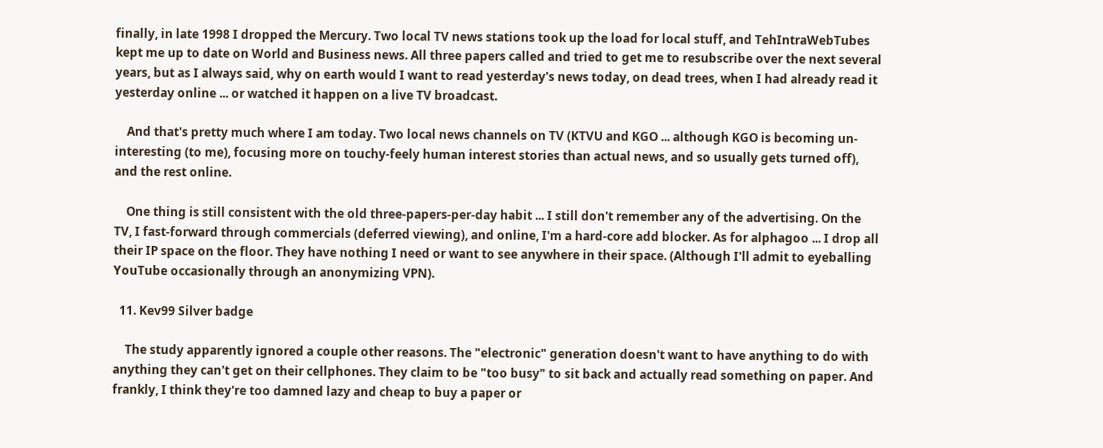finally, in late 1998 I dropped the Mercury. Two local TV news stations took up the load for local stuff, and TehIntraWebTubes kept me up to date on World and Business news. All three papers called and tried to get me to resubscribe over the next several years, but as I always said, why on earth would I want to read yesterday's news today, on dead trees, when I had already read it yesterday online ... or watched it happen on a live TV broadcast.

    And that's pretty much where I am today. Two local news channels on TV (KTVU and KGO ... although KGO is becoming un-interesting (to me), focusing more on touchy-feely human interest stories than actual news, and so usually gets turned off), and the rest online.

    One thing is still consistent with the old three-papers-per-day habit ... I still don't remember any of the advertising. On the TV, I fast-forward through commercials (deferred viewing), and online, I'm a hard-core add blocker. As for alphagoo ... I drop all their IP space on the floor. They have nothing I need or want to see anywhere in their space. (Although I'll admit to eyeballing YouTube occasionally through an anonymizing VPN).

  11. Kev99 Silver badge

    The study apparently ignored a couple other reasons. The "electronic" generation doesn't want to have anything to do with anything they can't get on their cellphones. They claim to be "too busy" to sit back and actually read something on paper. And frankly, I think they're too damned lazy and cheap to buy a paper or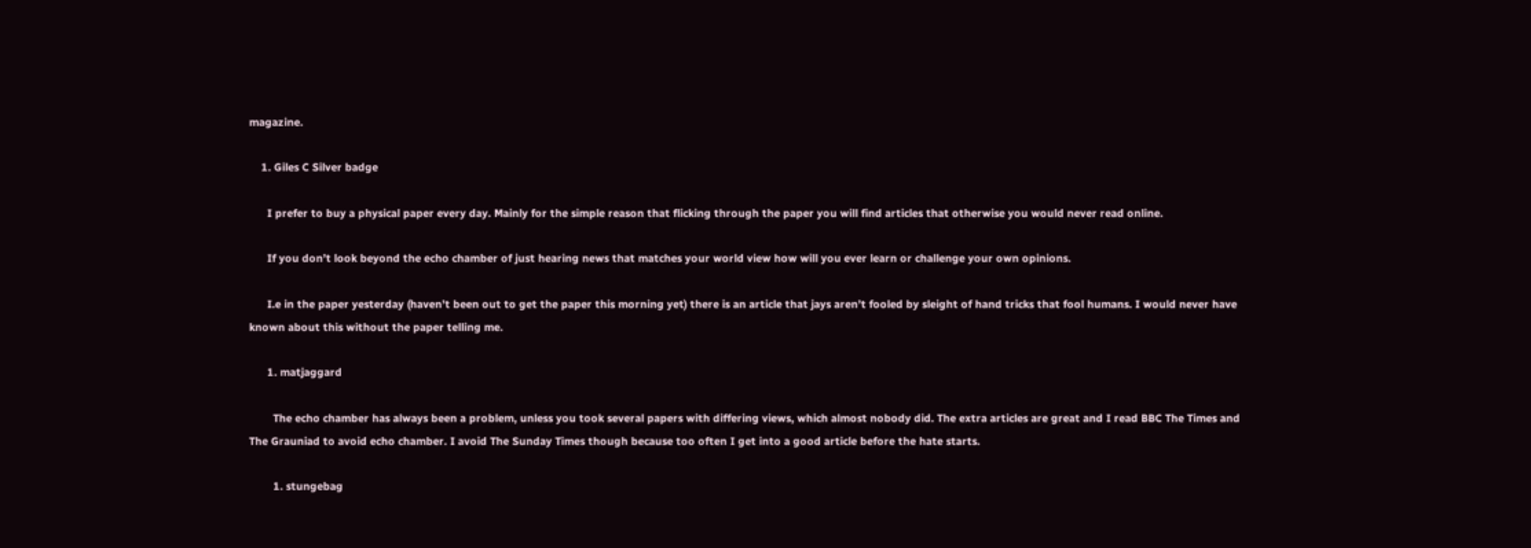magazine.

    1. Giles C Silver badge

      I prefer to buy a physical paper every day. Mainly for the simple reason that flicking through the paper you will find articles that otherwise you would never read online.

      If you don’t look beyond the echo chamber of just hearing news that matches your world view how will you ever learn or challenge your own opinions.

      I.e in the paper yesterday (haven’t been out to get the paper this morning yet) there is an article that jays aren’t fooled by sleight of hand tricks that fool humans. I would never have known about this without the paper telling me.

      1. matjaggard

        The echo chamber has always been a problem, unless you took several papers with differing views, which almost nobody did. The extra articles are great and I read BBC The Times and The Grauniad to avoid echo chamber. I avoid The Sunday Times though because too often I get into a good article before the hate starts.

        1. stungebag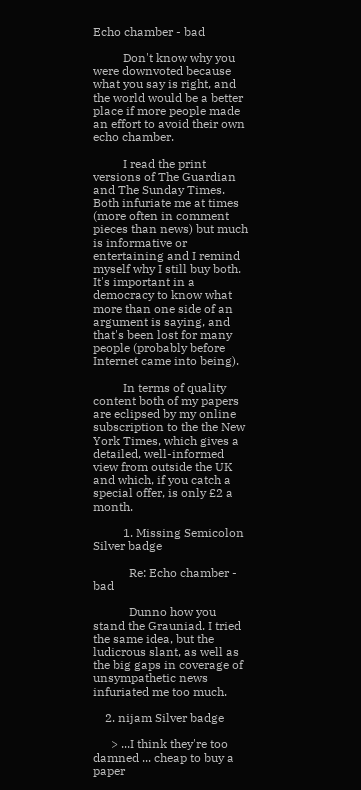Echo chamber - bad

          Don't know why you were downvoted because what you say is right, and the world would be a better place if more people made an effort to avoid their own echo chamber.

          I read the print versions of The Guardian and The Sunday Times. Both infuriate me at times (more often in comment pieces than news) but much is informative or entertaining and I remind myself why I still buy both. It's important in a democracy to know what more than one side of an argument is saying, and that's been lost for many people (probably before Internet came into being).

          In terms of quality content both of my papers are eclipsed by my online subscription to the the New York Times, which gives a detailed, well-informed view from outside the UK and which, if you catch a special offer, is only £2 a month.

          1. Missing Semicolon Silver badge

            Re: Echo chamber - bad

            Dunno how you stand the Grauniad. I tried the same idea, but the ludicrous slant, as well as the big gaps in coverage of unsympathetic news infuriated me too much.

    2. nijam Silver badge

      > ...I think they're too damned ... cheap to buy a paper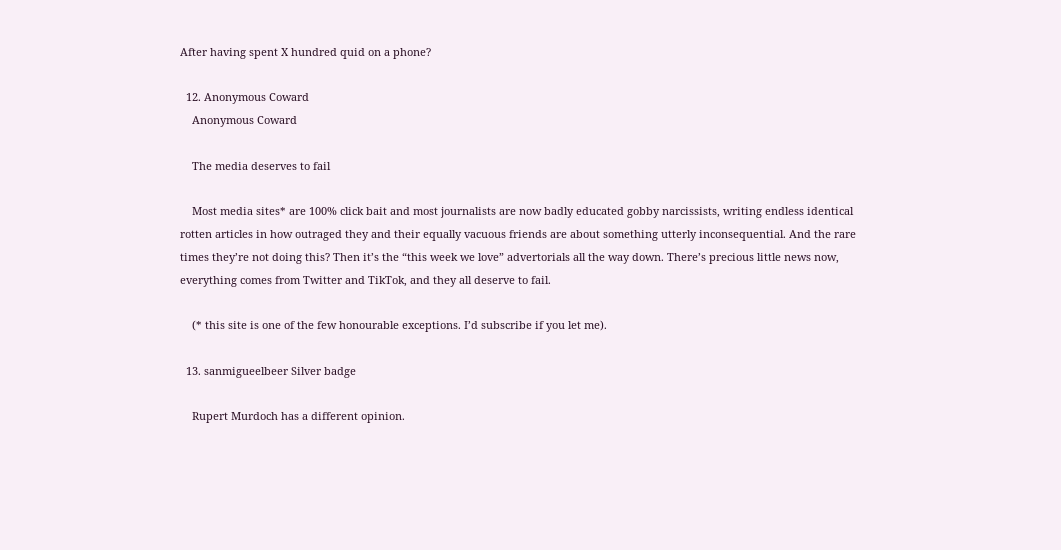After having spent X hundred quid on a phone?

  12. Anonymous Coward
    Anonymous Coward

    The media deserves to fail

    Most media sites* are 100% click bait and most journalists are now badly educated gobby narcissists, writing endless identical rotten articles in how outraged they and their equally vacuous friends are about something utterly inconsequential. And the rare times they’re not doing this? Then it’s the “this week we love” advertorials all the way down. There’s precious little news now, everything comes from Twitter and TikTok, and they all deserve to fail.

    (* this site is one of the few honourable exceptions. I’d subscribe if you let me).

  13. sanmigueelbeer Silver badge

    Rupert Murdoch has a different opinion.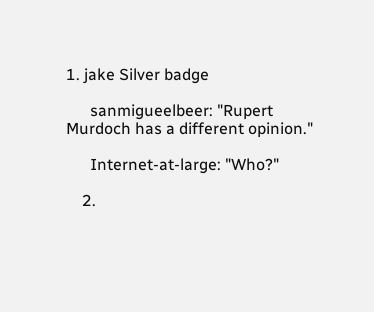1. jake Silver badge

      sanmigueelbeer: "Rupert Murdoch has a different opinion."

      Internet-at-large: "Who?"

    2.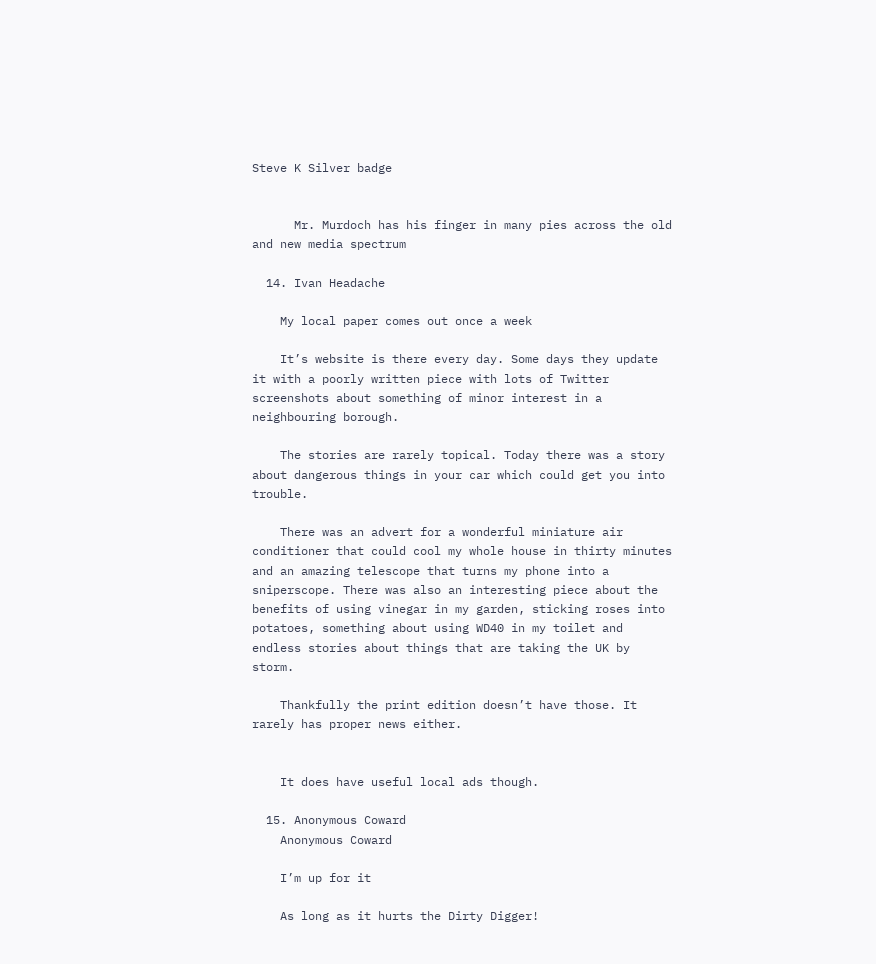Steve K Silver badge


      Mr. Murdoch has his finger in many pies across the old and new media spectrum

  14. Ivan Headache

    My local paper comes out once a week

    It’s website is there every day. Some days they update it with a poorly written piece with lots of Twitter screenshots about something of minor interest in a neighbouring borough.

    The stories are rarely topical. Today there was a story about dangerous things in your car which could get you into trouble.

    There was an advert for a wonderful miniature air conditioner that could cool my whole house in thirty minutes and an amazing telescope that turns my phone into a sniperscope. There was also an interesting piece about the benefits of using vinegar in my garden, sticking roses into potatoes, something about using WD40 in my toilet and endless stories about things that are taking the UK by storm.

    Thankfully the print edition doesn’t have those. It rarely has proper news either.


    It does have useful local ads though.

  15. Anonymous Coward
    Anonymous Coward

    I’m up for it

    As long as it hurts the Dirty Digger!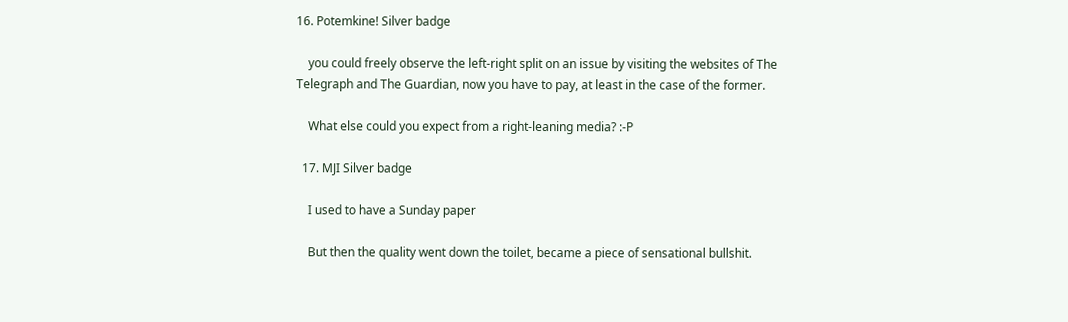16. Potemkine! Silver badge

    you could freely observe the left-right split on an issue by visiting the websites of The Telegraph and The Guardian, now you have to pay, at least in the case of the former.

    What else could you expect from a right-leaning media? :-P

  17. MJI Silver badge

    I used to have a Sunday paper

    But then the quality went down the toilet, became a piece of sensational bullshit.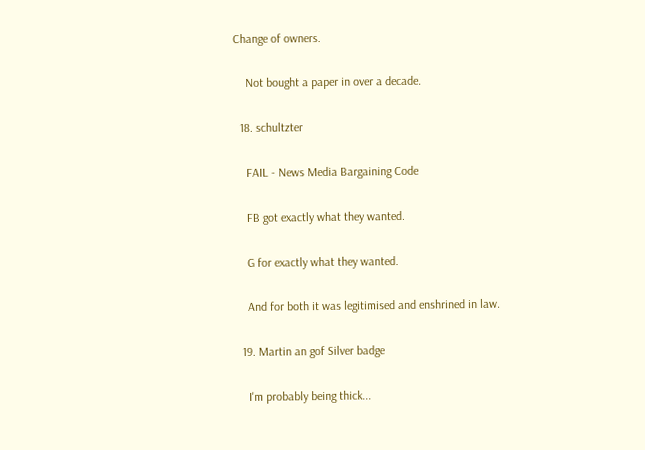Change of owners.

    Not bought a paper in over a decade.

  18. schultzter

    FAIL - News Media Bargaining Code

    FB got exactly what they wanted.

    G for exactly what they wanted.

    And for both it was legitimised and enshrined in law.

  19. Martin an gof Silver badge

    I'm probably being thick...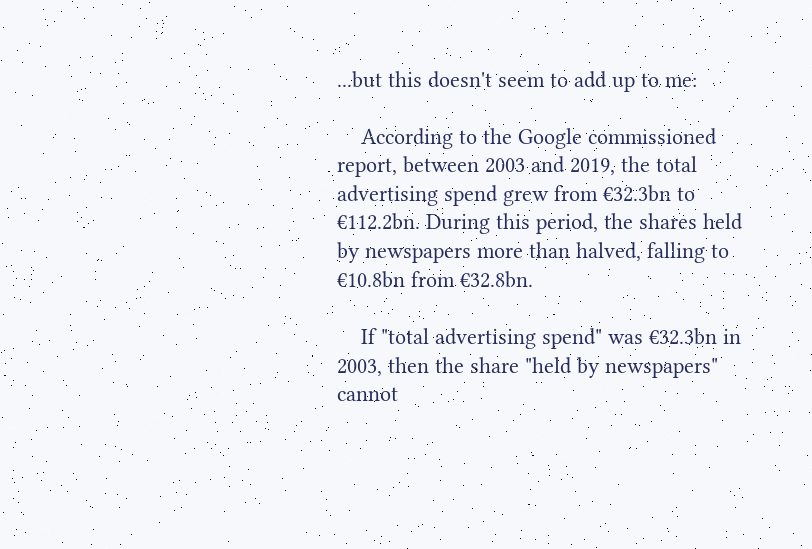...but this doesn't seem to add up to me:

    According to the Google commissioned report, between 2003 and 2019, the total advertising spend grew from €32.3bn to €112.2bn. During this period, the shares held by newspapers more than halved, falling to €10.8bn from €32.8bn.

    If "total advertising spend" was €32.3bn in 2003, then the share "held by newspapers" cannot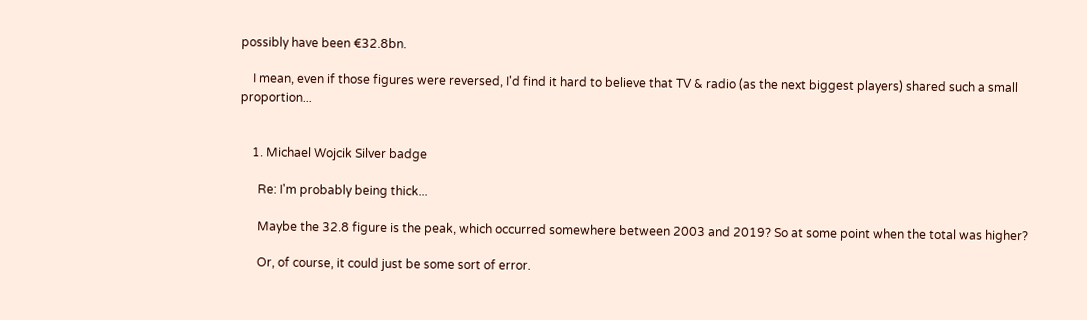possibly have been €32.8bn.

    I mean, even if those figures were reversed, I'd find it hard to believe that TV & radio (as the next biggest players) shared such a small proportion...


    1. Michael Wojcik Silver badge

      Re: I'm probably being thick...

      Maybe the 32.8 figure is the peak, which occurred somewhere between 2003 and 2019? So at some point when the total was higher?

      Or, of course, it could just be some sort of error.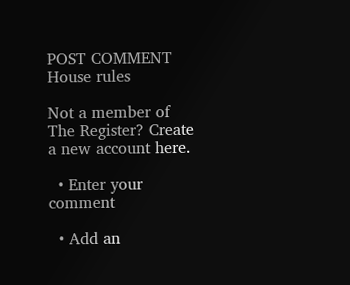POST COMMENT House rules

Not a member of The Register? Create a new account here.

  • Enter your comment

  • Add an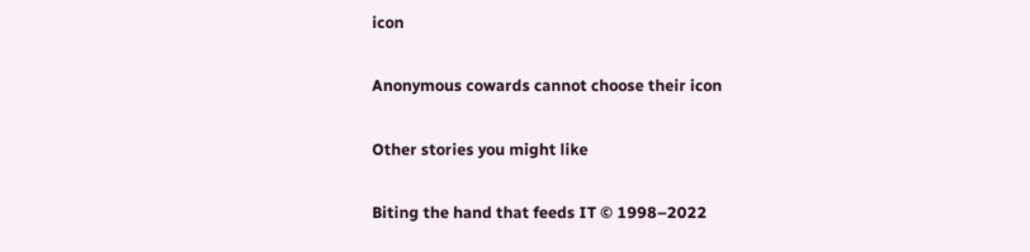icon

Anonymous cowards cannot choose their icon

Other stories you might like

Biting the hand that feeds IT © 1998–2022